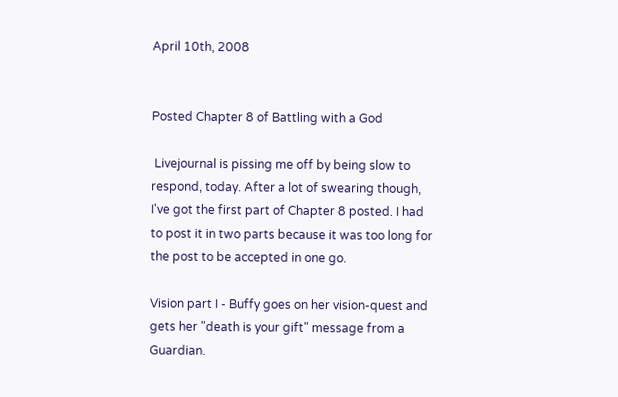April 10th, 2008


Posted Chapter 8 of Battling with a God

 Livejournal is pissing me off by being slow to respond, today. After a lot of swearing though, I've got the first part of Chapter 8 posted. I had to post it in two parts because it was too long for the post to be accepted in one go.

Vision part I - Buffy goes on her vision-quest and gets her "death is your gift" message from a Guardian.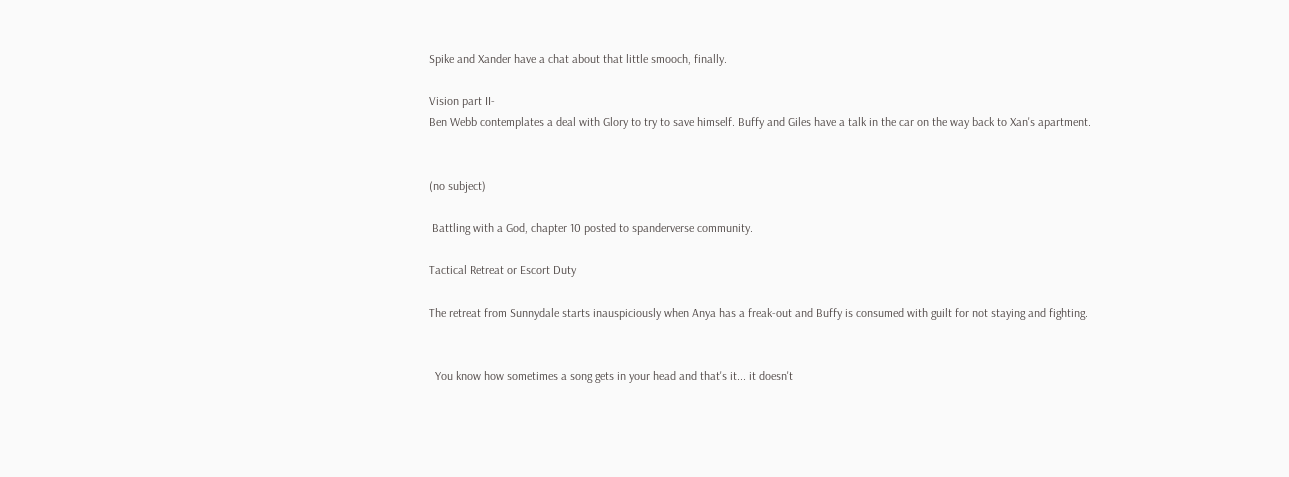Spike and Xander have a chat about that little smooch, finally.

Vision part II-
Ben Webb contemplates a deal with Glory to try to save himself. Buffy and Giles have a talk in the car on the way back to Xan's apartment.


(no subject)

 Battling with a God, chapter 10 posted to spanderverse community.

Tactical Retreat or Escort Duty

The retreat from Sunnydale starts inauspiciously when Anya has a freak-out and Buffy is consumed with guilt for not staying and fighting.


  You know how sometimes a song gets in your head and that's it... it doesn't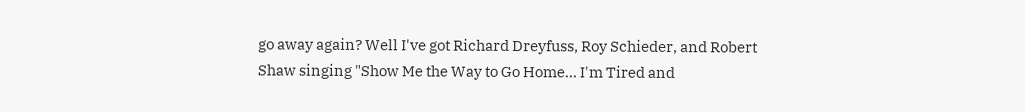go away again? Well I've got Richard Dreyfuss, Roy Schieder, and Robert Shaw singing "Show Me the Way to Go Home... I'm Tired and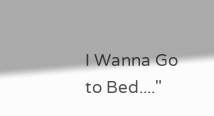I Wanna Go to Bed...."